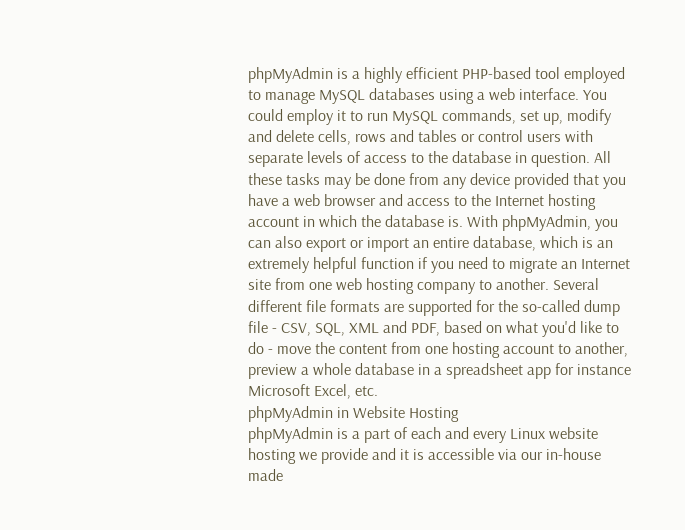phpMyAdmin is a highly efficient PHP-based tool employed to manage MySQL databases using a web interface. You could employ it to run MySQL commands, set up, modify and delete cells, rows and tables or control users with separate levels of access to the database in question. All these tasks may be done from any device provided that you have a web browser and access to the Internet hosting account in which the database is. With phpMyAdmin, you can also export or import an entire database, which is an extremely helpful function if you need to migrate an Internet site from one web hosting company to another. Several different file formats are supported for the so-called dump file - CSV, SQL, XML and PDF, based on what you'd like to do - move the content from one hosting account to another, preview a whole database in a spreadsheet app for instance Microsoft Excel, etc.
phpMyAdmin in Website Hosting
phpMyAdmin is a part of each and every Linux website hosting we provide and it is accessible via our in-house made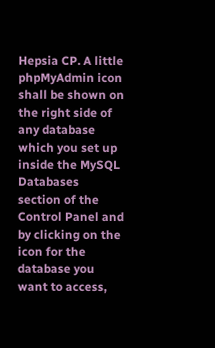Hepsia CP. A little phpMyAdmin icon shall be shown on the right side of any database which you set up inside the MySQL Databases section of the Control Panel and by clicking on the icon for the database you want to access,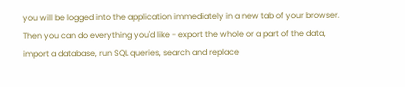you will be logged into the application immediately in a new tab of your browser. Then you can do everything you'd like - export the whole or a part of the data, import a database, run SQL queries, search and replace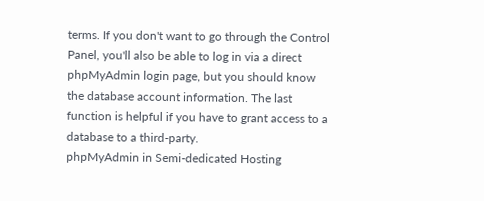terms. If you don't want to go through the Control Panel, you'll also be able to log in via a direct phpMyAdmin login page, but you should know the database account information. The last function is helpful if you have to grant access to a database to a third-party.
phpMyAdmin in Semi-dedicated Hosting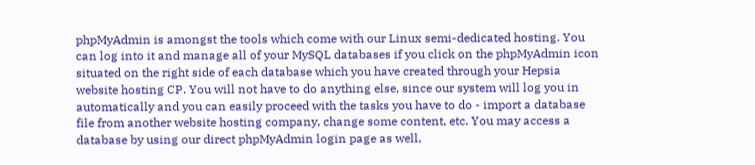phpMyAdmin is amongst the tools which come with our Linux semi-dedicated hosting. You can log into it and manage all of your MySQL databases if you click on the phpMyAdmin icon situated on the right side of each database which you have created through your Hepsia website hosting CP. You will not have to do anything else, since our system will log you in automatically and you can easily proceed with the tasks you have to do - import a database file from another website hosting company, change some content, etc. You may access a database by using our direct phpMyAdmin login page as well,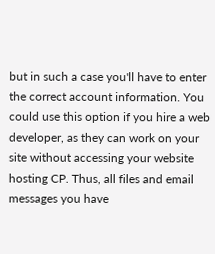but in such a case you'll have to enter the correct account information. You could use this option if you hire a web developer, as they can work on your site without accessing your website hosting CP. Thus, all files and email messages you have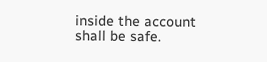inside the account shall be safe.